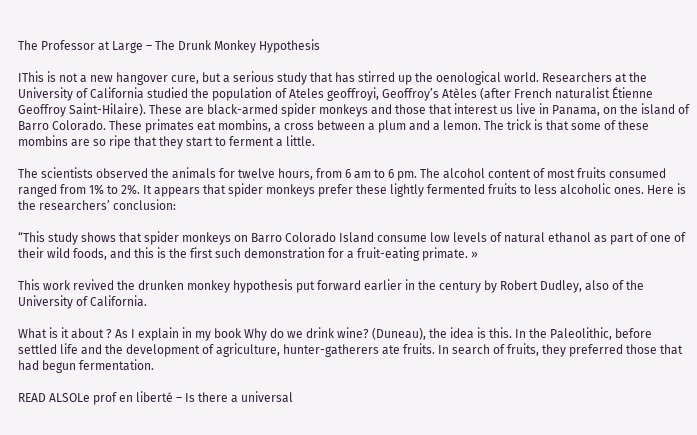The Professor at Large – The Drunk Monkey Hypothesis

IThis is not a new hangover cure, but a serious study that has stirred up the oenological world. Researchers at the University of California studied the population of Ateles geoffroyi, Geoffroy’s Atèles (after French naturalist Étienne Geoffroy Saint-Hilaire). These are black-armed spider monkeys and those that interest us live in Panama, on the island of Barro Colorado. These primates eat mombins, a cross between a plum and a lemon. The trick is that some of these mombins are so ripe that they start to ferment a little.

The scientists observed the animals for twelve hours, from 6 am to 6 pm. The alcohol content of most fruits consumed ranged from 1% to 2%. It appears that spider monkeys prefer these lightly fermented fruits to less alcoholic ones. Here is the researchers’ conclusion:

“This study shows that spider monkeys on Barro Colorado Island consume low levels of natural ethanol as part of one of their wild foods, and this is the first such demonstration for a fruit-eating primate. »

This work revived the drunken monkey hypothesis put forward earlier in the century by Robert Dudley, also of the University of California.

What is it about ? As I explain in my book Why do we drink wine? (Duneau), the idea is this. In the Paleolithic, before settled life and the development of agriculture, hunter-gatherers ate fruits. In search of fruits, they preferred those that had begun fermentation.

READ ALSOLe prof en liberté – Is there a universal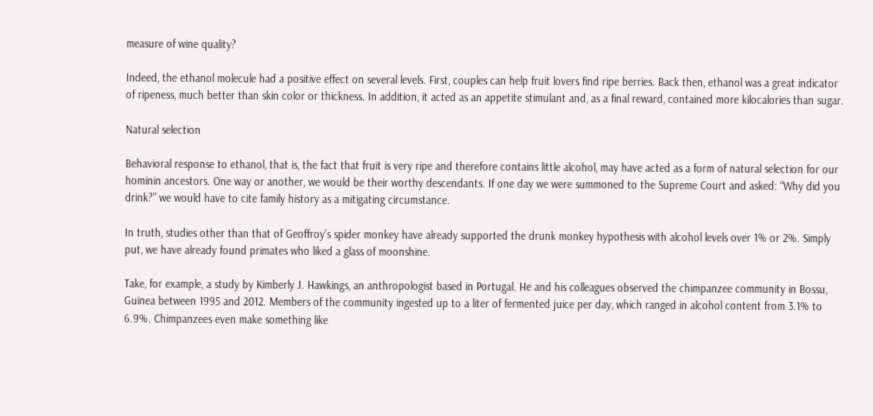measure of wine quality?

Indeed, the ethanol molecule had a positive effect on several levels. First, couples can help fruit lovers find ripe berries. Back then, ethanol was a great indicator of ripeness, much better than skin color or thickness. In addition, it acted as an appetite stimulant and, as a final reward, contained more kilocalories than sugar.

Natural selection

Behavioral response to ethanol, that is, the fact that fruit is very ripe and therefore contains little alcohol, may have acted as a form of natural selection for our hominin ancestors. One way or another, we would be their worthy descendants. If one day we were summoned to the Supreme Court and asked: “Why did you drink?” we would have to cite family history as a mitigating circumstance.

In truth, studies other than that of Geoffroy’s spider monkey have already supported the drunk monkey hypothesis with alcohol levels over 1% or 2%. Simply put, we have already found primates who liked a glass of moonshine.

Take, for example, a study by Kimberly J. Hawkings, an anthropologist based in Portugal. He and his colleagues observed the chimpanzee community in Bossu, Guinea between 1995 and 2012. Members of the community ingested up to a liter of fermented juice per day, which ranged in alcohol content from 3.1% to 6.9%. Chimpanzees even make something like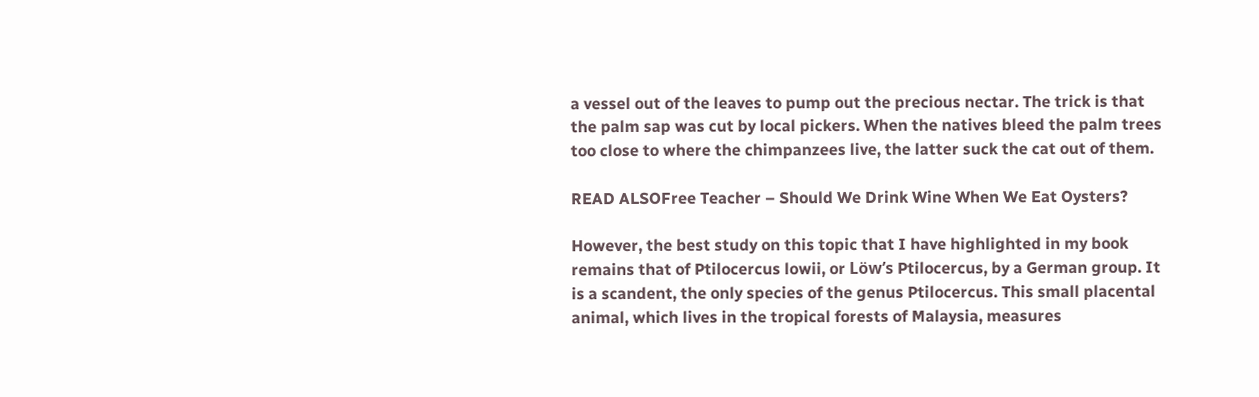a vessel out of the leaves to pump out the precious nectar. The trick is that the palm sap was cut by local pickers. When the natives bleed the palm trees too close to where the chimpanzees live, the latter suck the cat out of them.

READ ALSOFree Teacher – Should We Drink Wine When We Eat Oysters?

However, the best study on this topic that I have highlighted in my book remains that of Ptilocercus lowii, or Löw’s Ptilocercus, by a German group. It is a scandent, the only species of the genus Ptilocercus. This small placental animal, which lives in the tropical forests of Malaysia, measures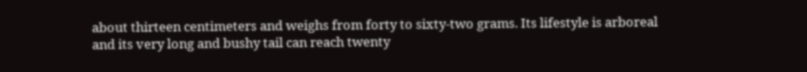about thirteen centimeters and weighs from forty to sixty-two grams. Its lifestyle is arboreal and its very long and bushy tail can reach twenty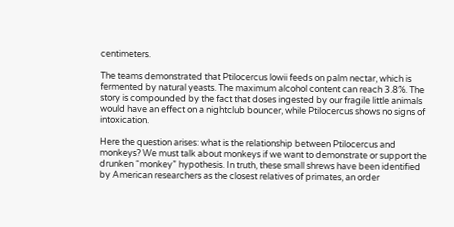centimeters.

The teams demonstrated that Ptilocercus lowii feeds on palm nectar, which is fermented by natural yeasts. The maximum alcohol content can reach 3.8%. The story is compounded by the fact that doses ingested by our fragile little animals would have an effect on a nightclub bouncer, while Ptilocercus shows no signs of intoxication.

Here the question arises: what is the relationship between Ptilocercus and monkeys? We must talk about monkeys if we want to demonstrate or support the drunken “monkey” hypothesis. In truth, these small shrews have been identified by American researchers as the closest relatives of primates, an order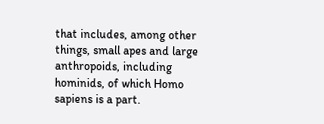that includes, among other things, small apes and large anthropoids, including hominids, of which Homo sapiens is a part.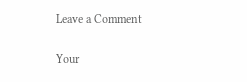Leave a Comment

Your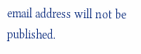email address will not be published.